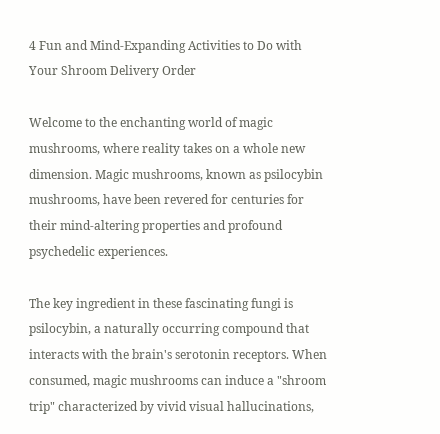4 Fun and Mind-Expanding Activities to Do with Your Shroom Delivery Order

Welcome to the enchanting world of magic mushrooms, where reality takes on a whole new dimension. Magic mushrooms, known as psilocybin mushrooms, have been revered for centuries for their mind-altering properties and profound psychedelic experiences.

The key ingredient in these fascinating fungi is psilocybin, a naturally occurring compound that interacts with the brain's serotonin receptors. When consumed, magic mushrooms can induce a "shroom trip" characterized by vivid visual hallucinations,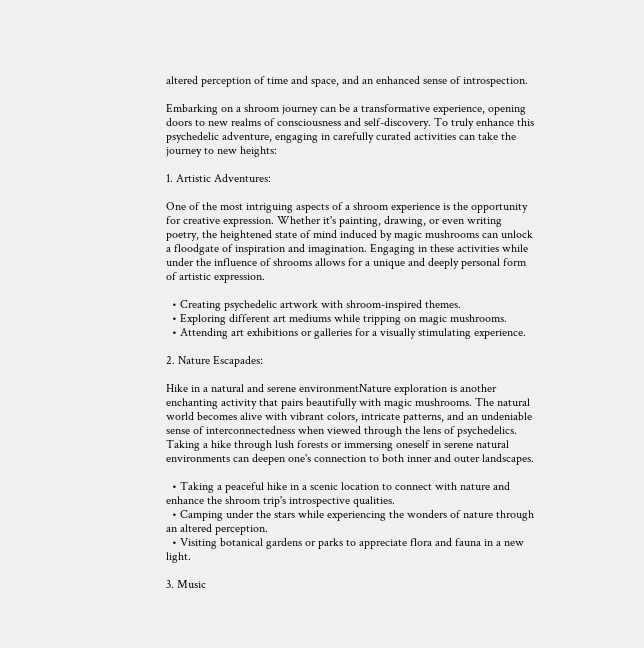altered perception of time and space, and an enhanced sense of introspection.

Embarking on a shroom journey can be a transformative experience, opening doors to new realms of consciousness and self-discovery. To truly enhance this psychedelic adventure, engaging in carefully curated activities can take the journey to new heights:

1. Artistic Adventures:

One of the most intriguing aspects of a shroom experience is the opportunity for creative expression. Whether it's painting, drawing, or even writing poetry, the heightened state of mind induced by magic mushrooms can unlock a floodgate of inspiration and imagination. Engaging in these activities while under the influence of shrooms allows for a unique and deeply personal form of artistic expression.

  • Creating psychedelic artwork with shroom-inspired themes.
  • Exploring different art mediums while tripping on magic mushrooms.
  • Attending art exhibitions or galleries for a visually stimulating experience.

2. Nature Escapades:

Hike in a natural and serene environmentNature exploration is another enchanting activity that pairs beautifully with magic mushrooms. The natural world becomes alive with vibrant colors, intricate patterns, and an undeniable sense of interconnectedness when viewed through the lens of psychedelics. Taking a hike through lush forests or immersing oneself in serene natural environments can deepen one's connection to both inner and outer landscapes.

  • Taking a peaceful hike in a scenic location to connect with nature and enhance the shroom trip's introspective qualities.
  • Camping under the stars while experiencing the wonders of nature through an altered perception.
  • Visiting botanical gardens or parks to appreciate flora and fauna in a new light.

3. Music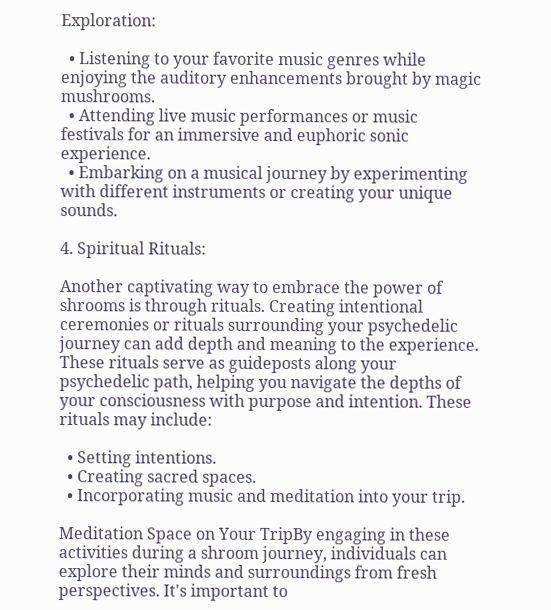Exploration:

  • Listening to your favorite music genres while enjoying the auditory enhancements brought by magic mushrooms.
  • Attending live music performances or music festivals for an immersive and euphoric sonic experience.
  • Embarking on a musical journey by experimenting with different instruments or creating your unique sounds.

4. Spiritual Rituals:

Another captivating way to embrace the power of shrooms is through rituals. Creating intentional ceremonies or rituals surrounding your psychedelic journey can add depth and meaning to the experience. These rituals serve as guideposts along your psychedelic path, helping you navigate the depths of your consciousness with purpose and intention. These rituals may include:

  • Setting intentions.
  • Creating sacred spaces.
  • Incorporating music and meditation into your trip.

Meditation Space on Your TripBy engaging in these activities during a shroom journey, individuals can explore their minds and surroundings from fresh perspectives. It's important to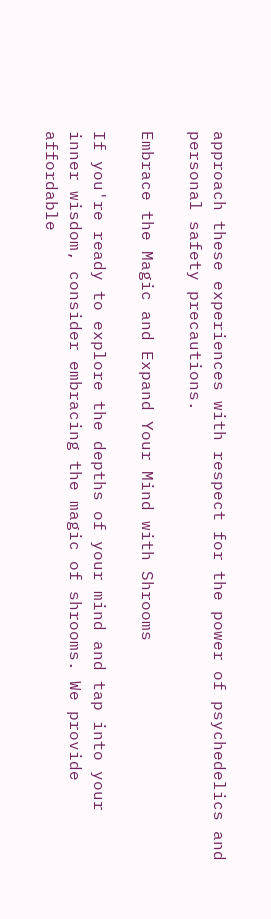approach these experiences with respect for the power of psychedelics and personal safety precautions.

Embrace the Magic and Expand Your Mind with Shrooms

If you're ready to explore the depths of your mind and tap into your inner wisdom, consider embracing the magic of shrooms. We provide affordable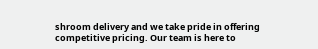shroom delivery and we take pride in offering competitive pricing. Our team is here to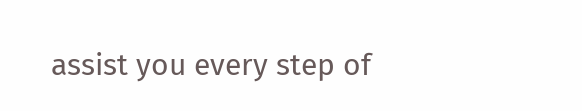assist you every step of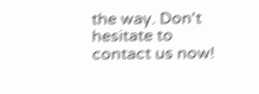the way. Don't hesitate to contact us now!